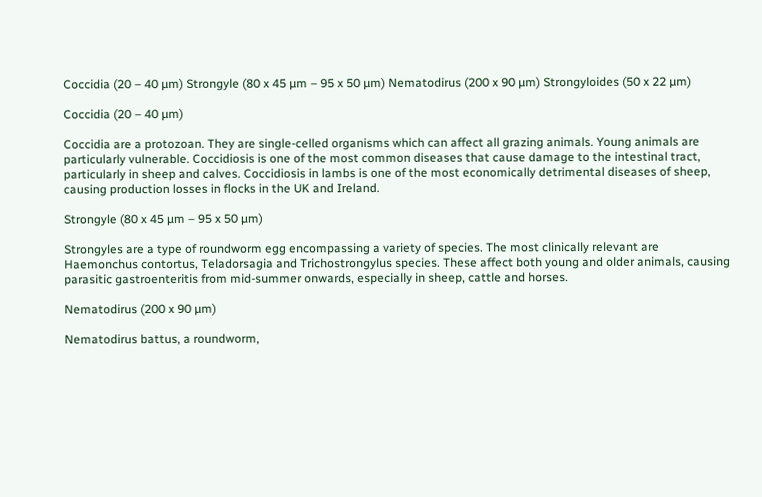Coccidia (20 – 40 µm) Strongyle (80 x 45 µm – 95 x 50 µm) Nematodirus (200 x 90 µm) Strongyloides (50 x 22 µm)

Coccidia (20 – 40 µm)

Coccidia are a protozoan. They are single-celled organisms which can affect all grazing animals. Young animals are particularly vulnerable. Coccidiosis is one of the most common diseases that cause damage to the intestinal tract, particularly in sheep and calves. Coccidiosis in lambs is one of the most economically detrimental diseases of sheep, causing production losses in flocks in the UK and Ireland.

Strongyle (80 x 45 µm – 95 x 50 µm)

Strongyles are a type of roundworm egg encompassing a variety of species. The most clinically relevant are Haemonchus contortus, Teladorsagia and Trichostrongylus species. These affect both young and older animals, causing parasitic gastroenteritis from mid-summer onwards, especially in sheep, cattle and horses.

Nematodirus (200 x 90 µm)

Nematodirus battus, a roundworm,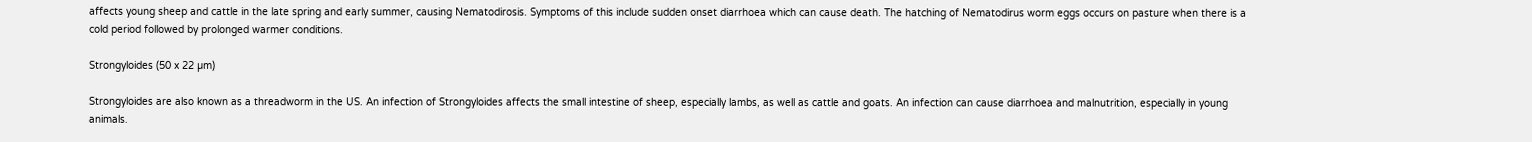affects young sheep and cattle in the late spring and early summer, causing Nematodirosis. Symptoms of this include sudden onset diarrhoea which can cause death. The hatching of Nematodirus worm eggs occurs on pasture when there is a cold period followed by prolonged warmer conditions.

Strongyloides (50 x 22 µm)

Strongyloides are also known as a threadworm in the US. An infection of Strongyloides affects the small intestine of sheep, especially lambs, as well as cattle and goats. An infection can cause diarrhoea and malnutrition, especially in young animals.